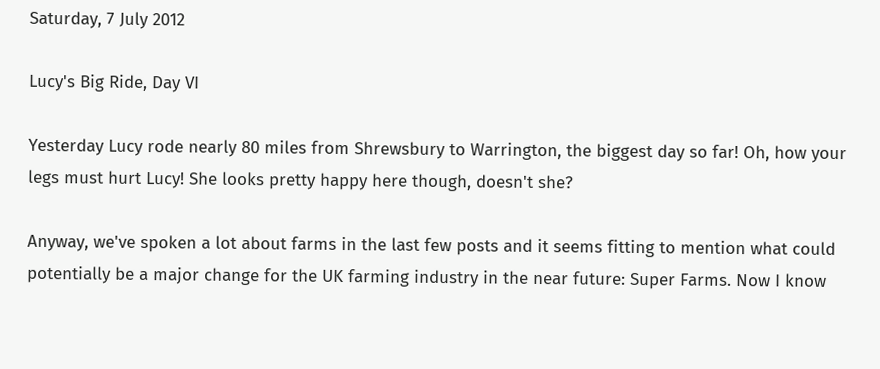Saturday, 7 July 2012

Lucy's Big Ride, Day VI

Yesterday Lucy rode nearly 80 miles from Shrewsbury to Warrington, the biggest day so far! Oh, how your legs must hurt Lucy! She looks pretty happy here though, doesn't she?

Anyway, we've spoken a lot about farms in the last few posts and it seems fitting to mention what could potentially be a major change for the UK farming industry in the near future: Super Farms. Now I know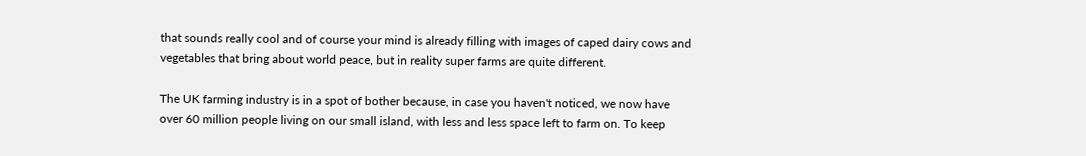that sounds really cool and of course your mind is already filling with images of caped dairy cows and vegetables that bring about world peace, but in reality super farms are quite different.

The UK farming industry is in a spot of bother because, in case you haven't noticed, we now have over 60 million people living on our small island, with less and less space left to farm on. To keep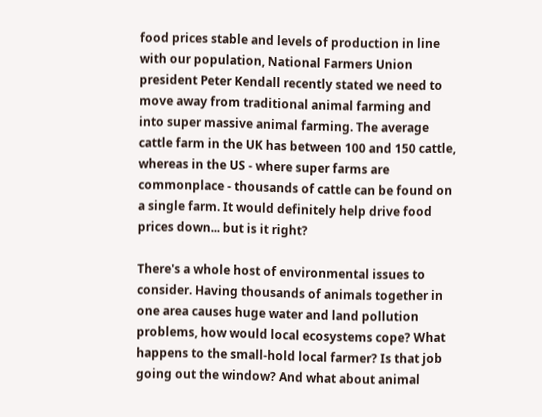food prices stable and levels of production in line with our population, National Farmers Union president Peter Kendall recently stated we need to move away from traditional animal farming and into super massive animal farming. The average cattle farm in the UK has between 100 and 150 cattle, whereas in the US - where super farms are commonplace - thousands of cattle can be found on a single farm. It would definitely help drive food prices down... but is it right?

There's a whole host of environmental issues to consider. Having thousands of animals together in one area causes huge water and land pollution problems, how would local ecosystems cope? What happens to the small-hold local farmer? Is that job going out the window? And what about animal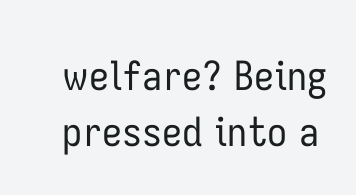welfare? Being pressed into a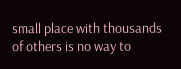small place with thousands of others is no way to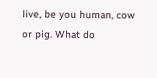live, be you human, cow or pig. What do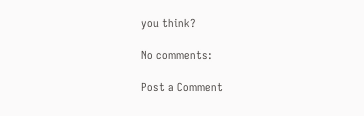you think?

No comments:

Post a Comment